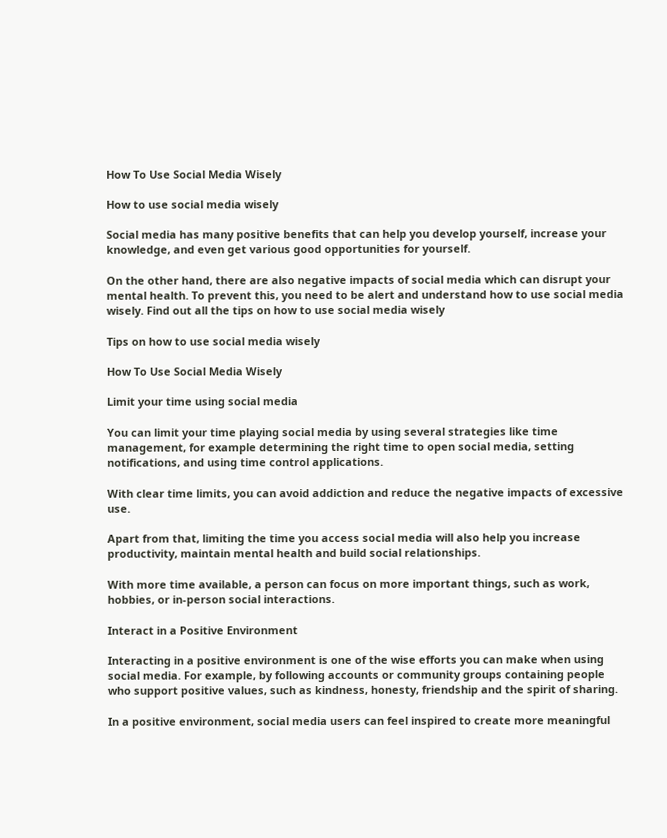How To Use Social Media Wisely

How to use social media wisely

Social media has many positive benefits that can help you develop yourself, increase your knowledge, and even get various good opportunities for yourself.

On the other hand, there are also negative impacts of social media which can disrupt your mental health. To prevent this, you need to be alert and understand how to use social media wisely. Find out all the tips on how to use social media wisely

Tips on how to use social media wisely

How To Use Social Media Wisely

Limit your time using social media

You can limit your time playing social media by using several strategies like time management, for example determining the right time to open social media, setting notifications, and using time control applications.

With clear time limits, you can avoid addiction and reduce the negative impacts of excessive use.

Apart from that, limiting the time you access social media will also help you increase productivity, maintain mental health and build social relationships.

With more time available, a person can focus on more important things, such as work, hobbies, or in-person social interactions.

Interact in a Positive Environment

Interacting in a positive environment is one of the wise efforts you can make when using social media. For example, by following accounts or community groups containing people who support positive values, such as kindness, honesty, friendship and the spirit of sharing.

In a positive environment, social media users can feel inspired to create more meaningful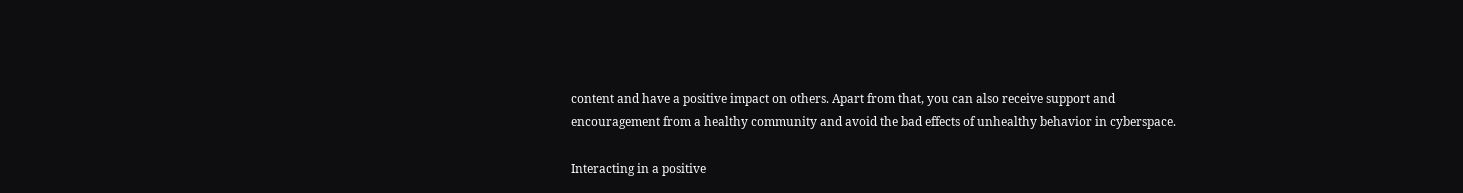content and have a positive impact on others. Apart from that, you can also receive support and encouragement from a healthy community and avoid the bad effects of unhealthy behavior in cyberspace.

Interacting in a positive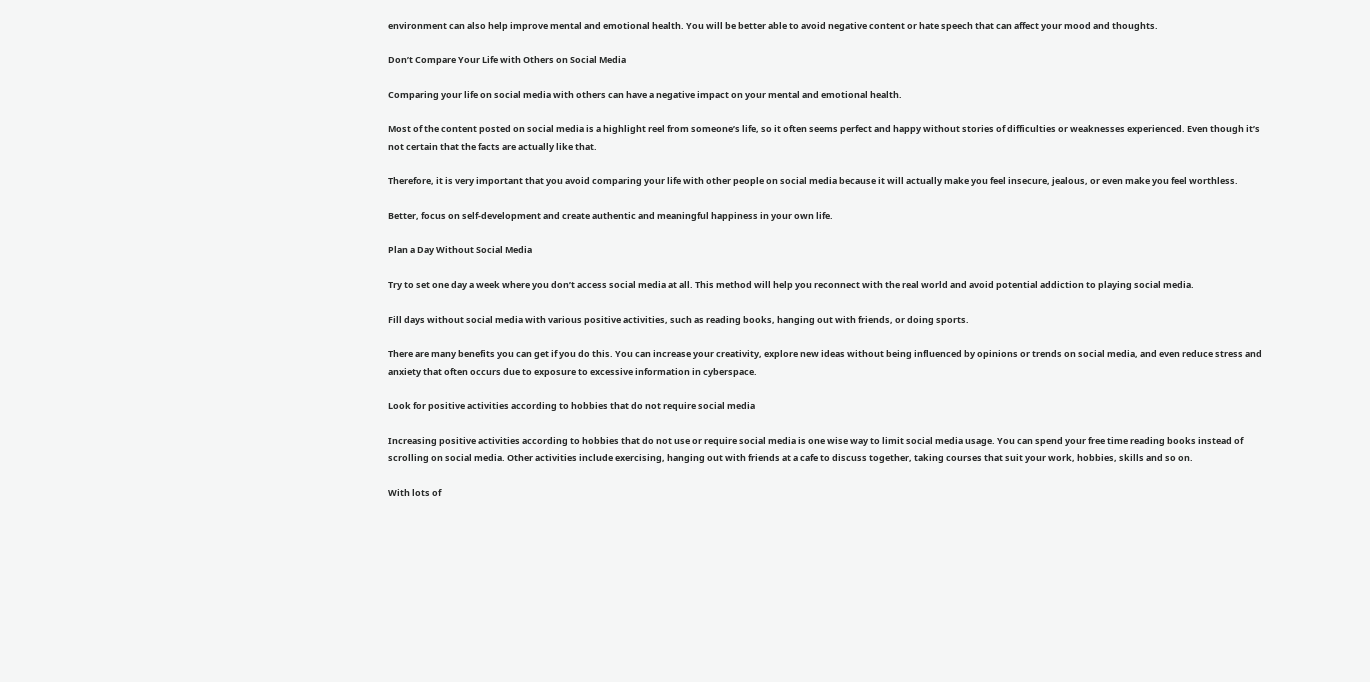environment can also help improve mental and emotional health. You will be better able to avoid negative content or hate speech that can affect your mood and thoughts.

Don’t Compare Your Life with Others on Social Media

Comparing your life on social media with others can have a negative impact on your mental and emotional health.

Most of the content posted on social media is a highlight reel from someone’s life, so it often seems perfect and happy without stories of difficulties or weaknesses experienced. Even though it’s not certain that the facts are actually like that.

Therefore, it is very important that you avoid comparing your life with other people on social media because it will actually make you feel insecure, jealous, or even make you feel worthless.

Better, focus on self-development and create authentic and meaningful happiness in your own life.

Plan a Day Without Social Media

Try to set one day a week where you don’t access social media at all. This method will help you reconnect with the real world and avoid potential addiction to playing social media.

Fill days without social media with various positive activities, such as reading books, hanging out with friends, or doing sports.

There are many benefits you can get if you do this. You can increase your creativity, explore new ideas without being influenced by opinions or trends on social media, and even reduce stress and anxiety that often occurs due to exposure to excessive information in cyberspace.

Look for positive activities according to hobbies that do not require social media

Increasing positive activities according to hobbies that do not use or require social media is one wise way to limit social media usage. You can spend your free time reading books instead of scrolling on social media. Other activities include exercising, hanging out with friends at a cafe to discuss together, taking courses that suit your work, hobbies, skills and so on.

With lots of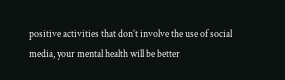positive activities that don’t involve the use of social media, your mental health will be better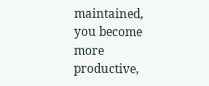maintained, you become more productive,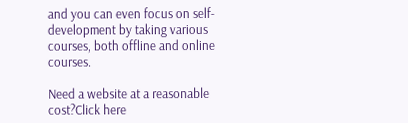and you can even focus on self-development by taking various courses, both offline and online courses.

Need a website at a reasonable cost?Click here